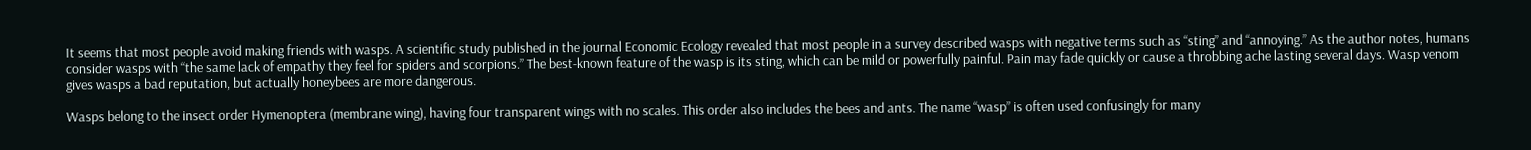It seems that most people avoid making friends with wasps. A scientific study published in the journal Economic Ecology revealed that most people in a survey described wasps with negative terms such as “sting” and “annoying.” As the author notes, humans consider wasps with “the same lack of empathy they feel for spiders and scorpions.” The best-known feature of the wasp is its sting, which can be mild or powerfully painful. Pain may fade quickly or cause a throbbing ache lasting several days. Wasp venom gives wasps a bad reputation, but actually honeybees are more dangerous.

Wasps belong to the insect order Hymenoptera (membrane wing), having four transparent wings with no scales. This order also includes the bees and ants. The name “wasp” is often used confusingly for many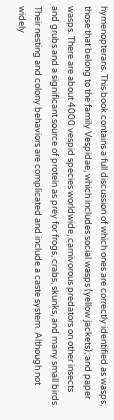hymenopterans. This book contains a full discussion of which ones are correctly identified as wasps; those that belong to the family Vespidae, which includes social wasps (yellow jackets); and paper wasps. There are about 4000 vespid species worldwide, carnivorous predators on other insects and grubs and a significant source of protein as prey for frogs, crabs, skunks, and many small birds. Their nesting and colony behaviors are complicated and include a caste system. Although not widely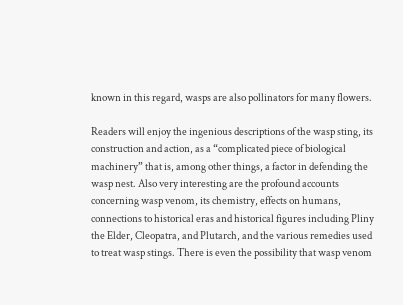known in this regard, wasps are also pollinators for many flowers.

Readers will enjoy the ingenious descriptions of the wasp sting, its construction and action, as a “complicated piece of biological machinery” that is, among other things, a factor in defending the wasp nest. Also very interesting are the profound accounts concerning wasp venom, its chemistry, effects on humans, connections to historical eras and historical figures including Pliny the Elder, Cleopatra, and Plutarch, and the various remedies used to treat wasp stings. There is even the possibility that wasp venom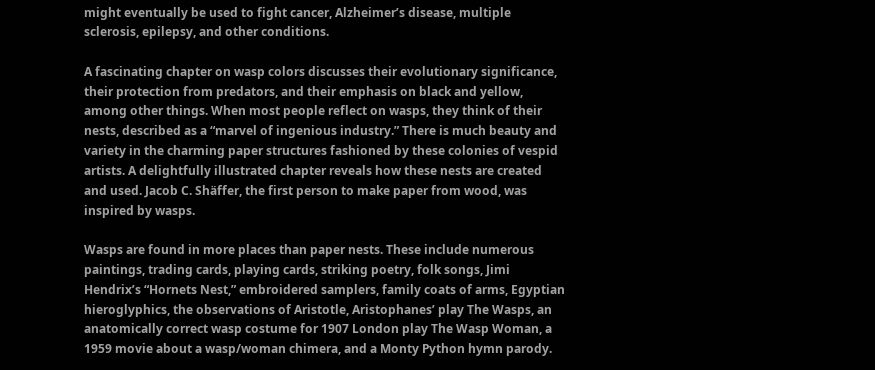might eventually be used to fight cancer, Alzheimer’s disease, multiple sclerosis, epilepsy, and other conditions.

A fascinating chapter on wasp colors discusses their evolutionary significance, their protection from predators, and their emphasis on black and yellow, among other things. When most people reflect on wasps, they think of their nests, described as a “marvel of ingenious industry.” There is much beauty and variety in the charming paper structures fashioned by these colonies of vespid artists. A delightfully illustrated chapter reveals how these nests are created and used. Jacob C. Shäffer, the first person to make paper from wood, was inspired by wasps.

Wasps are found in more places than paper nests. These include numerous paintings, trading cards, playing cards, striking poetry, folk songs, Jimi Hendrix’s “Hornets Nest,” embroidered samplers, family coats of arms, Egyptian hieroglyphics, the observations of Aristotle, Aristophanes’ play The Wasps, an anatomically correct wasp costume for 1907 London play The Wasp Woman, a 1959 movie about a wasp/woman chimera, and a Monty Python hymn parody.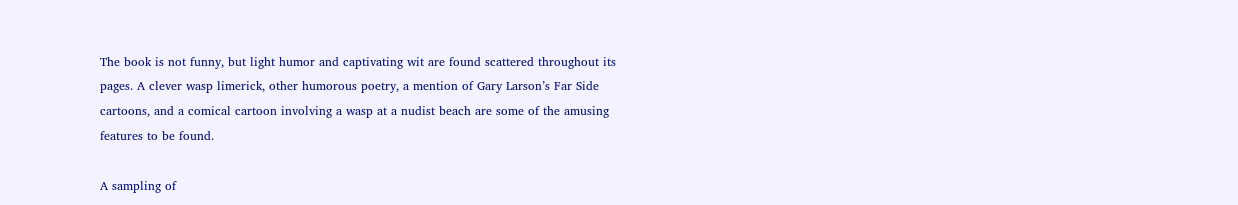The book is not funny, but light humor and captivating wit are found scattered throughout its pages. A clever wasp limerick, other humorous poetry, a mention of Gary Larson’s Far Side cartoons, and a comical cartoon involving a wasp at a nudist beach are some of the amusing features to be found.

A sampling of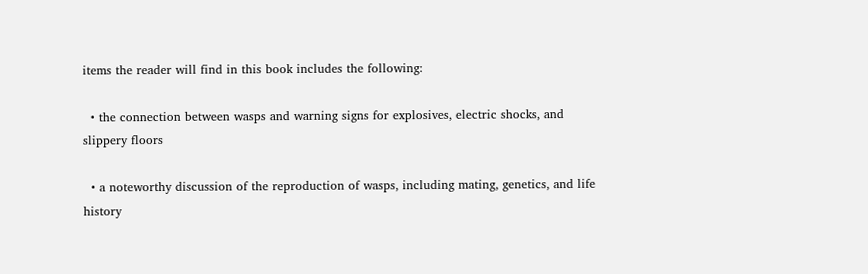items the reader will find in this book includes the following:

  • the connection between wasps and warning signs for explosives, electric shocks, and slippery floors

  • a noteworthy discussion of the reproduction of wasps, including mating, genetics, and life history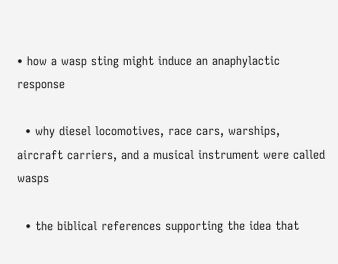• how a wasp sting might induce an anaphylactic response

  • why diesel locomotives, race cars, warships, aircraft carriers, and a musical instrument were called wasps

  • the biblical references supporting the idea that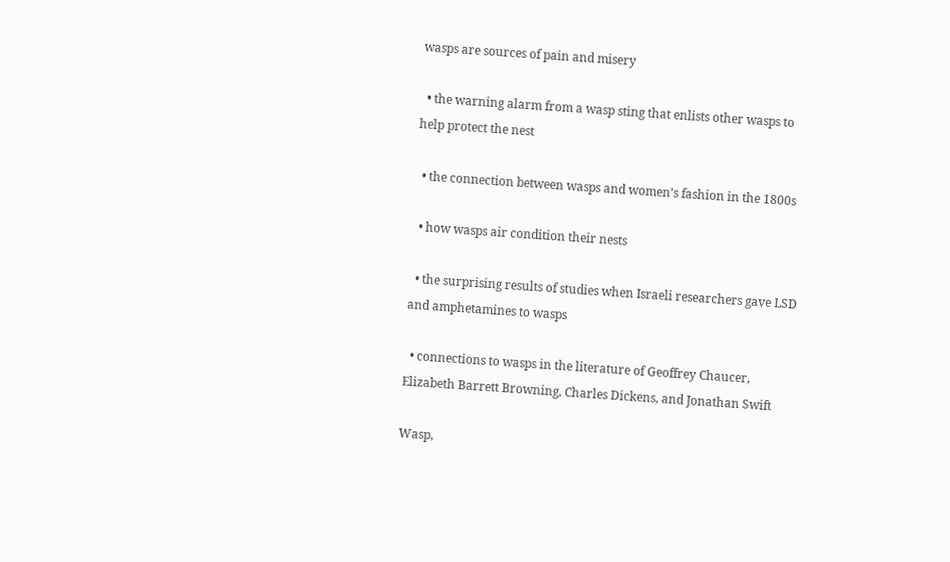wasps are sources of pain and misery

  • the warning alarm from a wasp sting that enlists other wasps to help protect the nest

  • the connection between wasps and women’s fashion in the 1800s

  • how wasps air condition their nests

  • the surprising results of studies when Israeli researchers gave LSD and amphetamines to wasps

  • connections to wasps in the literature of Geoffrey Chaucer, Elizabeth Barrett Browning, Charles Dickens, and Jonathan Swift

Wasp,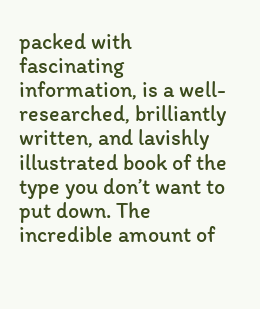packed with fascinating information, is a well-researched, brilliantly written, and lavishly illustrated book of the type you don’t want to put down. The incredible amount of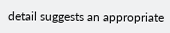detail suggests an appropriate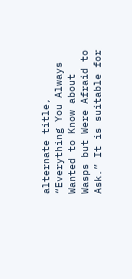alternate title, “Everything You Always Wanted to Know about Wasps but Were Afraid to Ask.” It is suitable for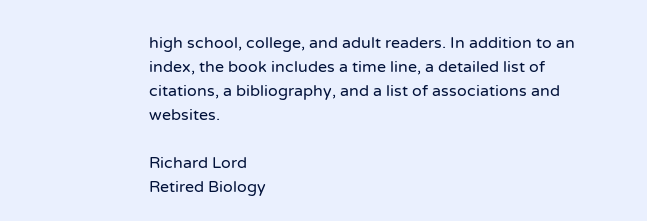high school, college, and adult readers. In addition to an index, the book includes a time line, a detailed list of citations, a bibliography, and a list of associations and websites.

Richard Lord
Retired Biology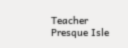Teacher
Presque Isle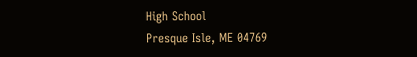High School
Presque Isle, ME 04769